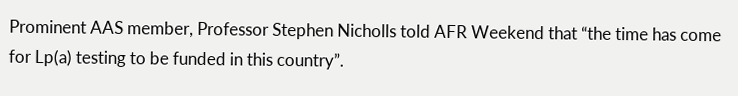Prominent AAS member, Professor Stephen Nicholls told AFR Weekend that “the time has come for Lp(a) testing to be funded in this country”.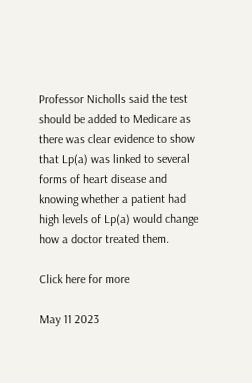Professor Nicholls said the test should be added to Medicare as there was clear evidence to show that Lp(a) was linked to several forms of heart disease and knowing whether a patient had high levels of Lp(a) would change how a doctor treated them.

Click here for more

May 11 2023